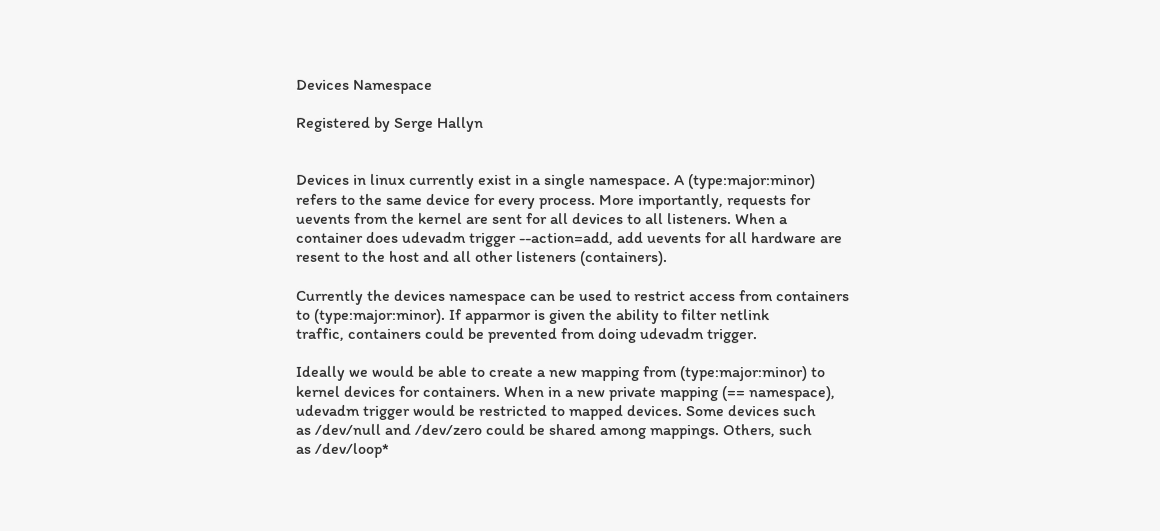Devices Namespace

Registered by Serge Hallyn


Devices in linux currently exist in a single namespace. A (type:major:minor)
refers to the same device for every process. More importantly, requests for
uevents from the kernel are sent for all devices to all listeners. When a
container does udevadm trigger --action=add, add uevents for all hardware are
resent to the host and all other listeners (containers).

Currently the devices namespace can be used to restrict access from containers
to (type:major:minor). If apparmor is given the ability to filter netlink
traffic, containers could be prevented from doing udevadm trigger.

Ideally we would be able to create a new mapping from (type:major:minor) to
kernel devices for containers. When in a new private mapping (== namespace),
udevadm trigger would be restricted to mapped devices. Some devices such
as /dev/null and /dev/zero could be shared among mappings. Others, such
as /dev/loop*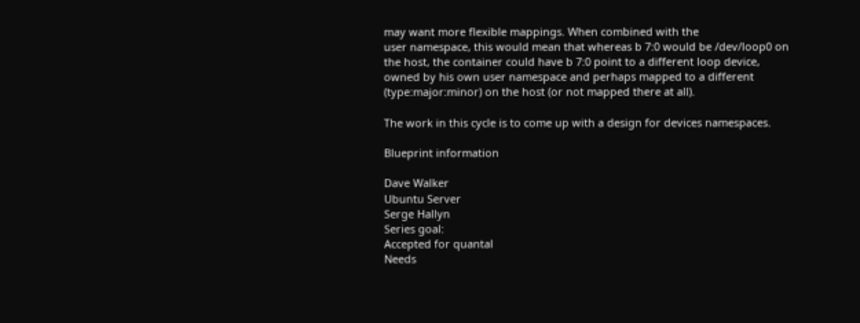may want more flexible mappings. When combined with the
user namespace, this would mean that whereas b 7:0 would be /dev/loop0 on
the host, the container could have b 7:0 point to a different loop device,
owned by his own user namespace and perhaps mapped to a different
(type:major:minor) on the host (or not mapped there at all).

The work in this cycle is to come up with a design for devices namespaces.

Blueprint information

Dave Walker
Ubuntu Server
Serge Hallyn
Series goal:
Accepted for quantal
Needs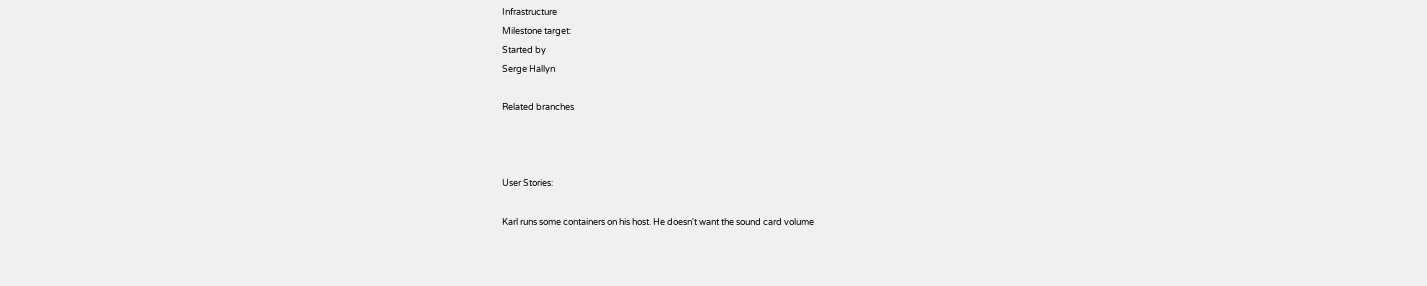Infrastructure
Milestone target:
Started by
Serge Hallyn

Related branches



User Stories:

Karl runs some containers on his host. He doesn't want the sound card volume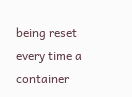being reset every time a container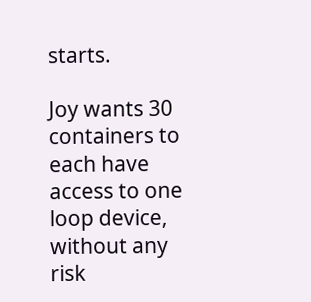starts.

Joy wants 30 containers to each have access to one loop device, without any
risk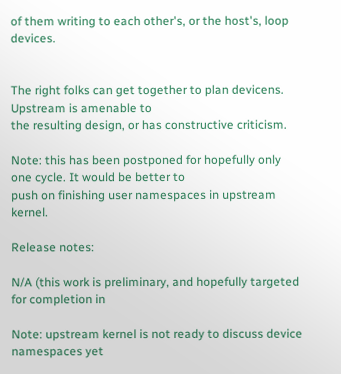of them writing to each other's, or the host's, loop devices.


The right folks can get together to plan devicens. Upstream is amenable to
the resulting design, or has constructive criticism.

Note: this has been postponed for hopefully only one cycle. It would be better to
push on finishing user namespaces in upstream kernel.

Release notes:

N/A (this work is preliminary, and hopefully targeted for completion in

Note: upstream kernel is not ready to discuss device namespaces yet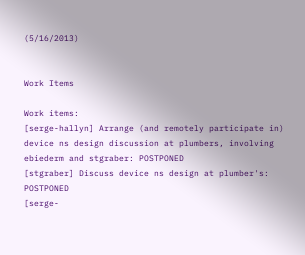(5/16/2013)


Work Items

Work items:
[serge-hallyn] Arrange (and remotely participate in) device ns design discussion at plumbers, involving ebiederm and stgraber: POSTPONED
[stgraber] Discuss device ns design at plumber's: POSTPONED
[serge-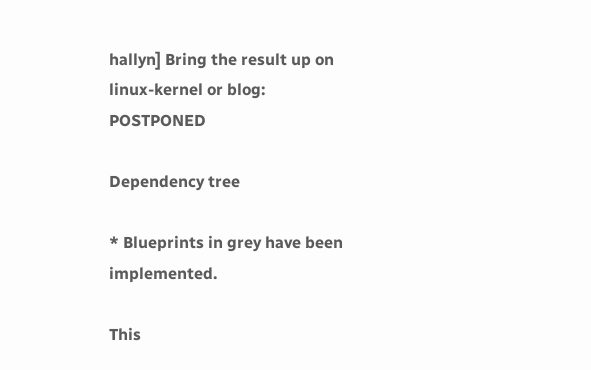hallyn] Bring the result up on linux-kernel or blog: POSTPONED

Dependency tree

* Blueprints in grey have been implemented.

This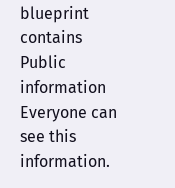blueprint contains Public information
Everyone can see this information.